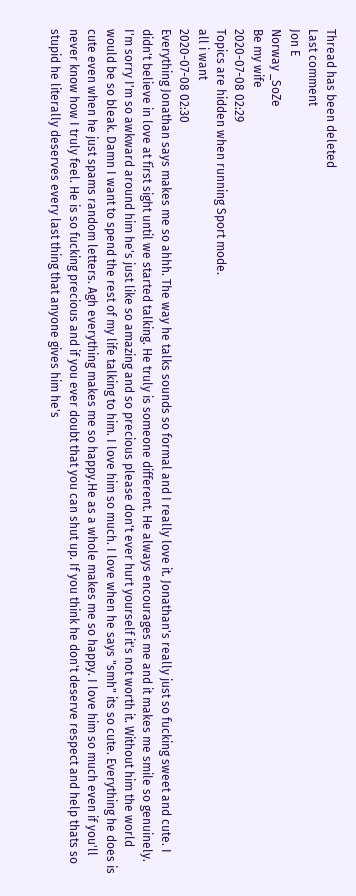Thread has been deleted
Last comment
Jon E
Norway _SoZe
Be my wife
2020-07-08 02:29
Topics are hidden when running Sport mode.
all i want
2020-07-08 02:30
Everything Jonathan says makes me so ahhh. The way he talks sounds so formal and I really love it. Jonathan's really just so fucking sweet and cute. I didn't believe in love at first sight until we started talking. He truly is someone different. He always encourages me and it makes me smile so genuinely. I'm sorry I'm so awkward around him he's just like so amazing and so precious please don't ever hurt yourself it's not worth it. Without him the world would be so bleak. Damn I want to spend the rest of my life talking to him. I love him so much. I love when he says "smh" its so cute. Everything he does is cute even when he just spams random letters. Agh everything makes me so happy.He as a whole makes me so happy. I love him so much even if you'll never know how I truly feel. He is so fucking precious and if you ever doubt that you can shut up. If you think he don't deserve respect and help thats so stupid he literally deserves every last thing that anyone gives him he's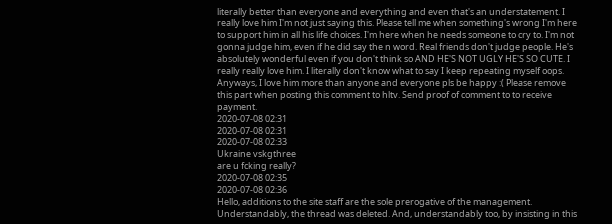literally better than everyone and everything and even that's an understatement. I really love him I'm not just saying this. Please tell me when something's wrong I'm here to support him in all his life choices. I'm here when he needs someone to cry to. I'm not gonna judge him, even if he did say the n word. Real friends don't judge people. He's absolutely wonderful even if you don't think so AND HE'S NOT UGLY HE'S SO CUTE. I really really love him. I literally don't know what to say I keep repeating myself oops. Anyways, I love him more than anyone and everyone pls be happy :( Please remove this part when posting this comment to hltv. Send proof of comment to to receive payment.
2020-07-08 02:31
2020-07-08 02:31
2020-07-08 02:33
Ukraine vskgthree
are u fcking really?
2020-07-08 02:35
2020-07-08 02:36
Hello, additions to the site staff are the sole prerogative of the management. Understandably, the thread was deleted. And, understandably too, by insisting in this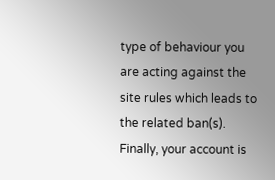type of behaviour you are acting against the site rules which leads to the related ban(s). Finally, your account is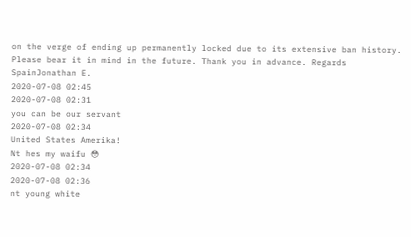on the verge of ending up permanently locked due to its extensive ban history. Please bear it in mind in the future. Thank you in advance. Regards SpainJonathan E.
2020-07-08 02:45
2020-07-08 02:31
you can be our servant
2020-07-08 02:34
United States Amerika!
Nt hes my waifu 😳
2020-07-08 02:34
2020-07-08 02:36
nt young white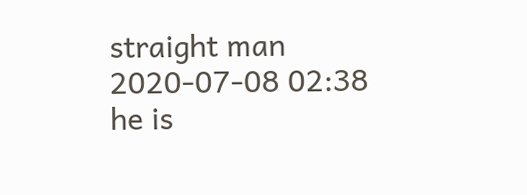straight man
2020-07-08 02:38
he is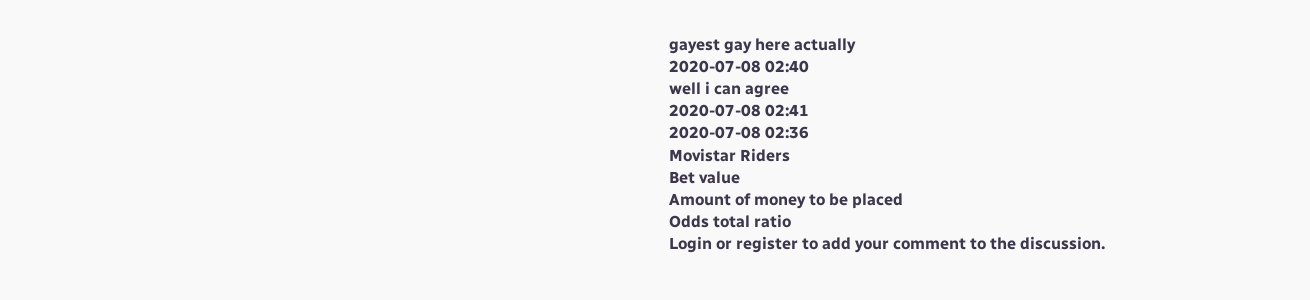gayest gay here actually
2020-07-08 02:40
well i can agree
2020-07-08 02:41
2020-07-08 02:36
Movistar Riders
Bet value
Amount of money to be placed
Odds total ratio
Login or register to add your comment to the discussion.